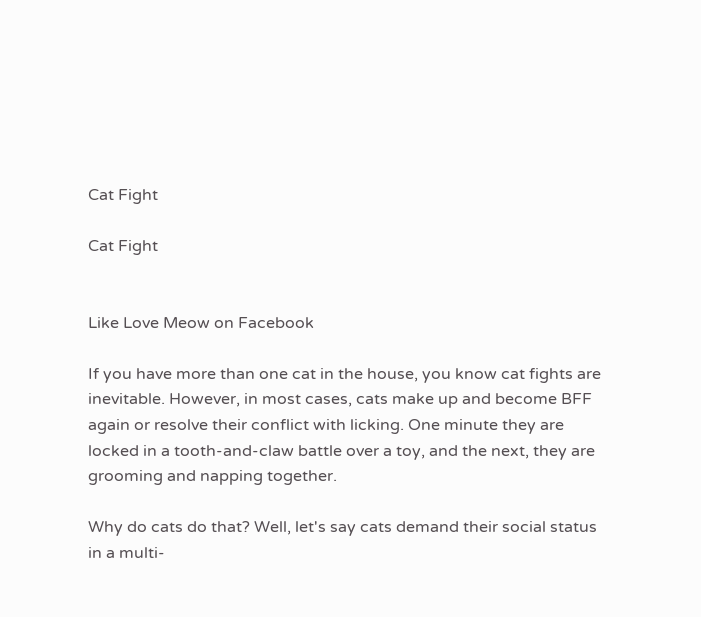Cat Fight

Cat Fight


Like Love Meow on Facebook

If you have more than one cat in the house, you know cat fights are inevitable. However, in most cases, cats make up and become BFF again or resolve their conflict with licking. One minute they are locked in a tooth-and-claw battle over a toy, and the next, they are grooming and napping together.

Why do cats do that? Well, let's say cats demand their social status in a multi-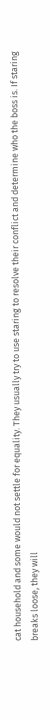cat household and some would not settle for equality. They usually try to use staring to resolve their conflict and determine who the boss is. If staring breaks loose, they will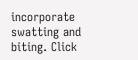incorporate swatting and biting. Click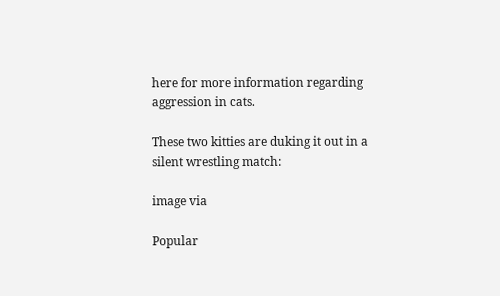here for more information regarding aggression in cats.

These two kitties are duking it out in a silent wrestling match:

image via

Popular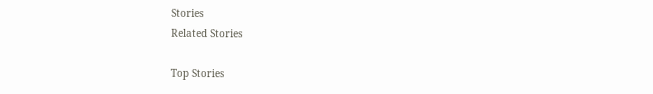Stories
Related Stories

Top Stories